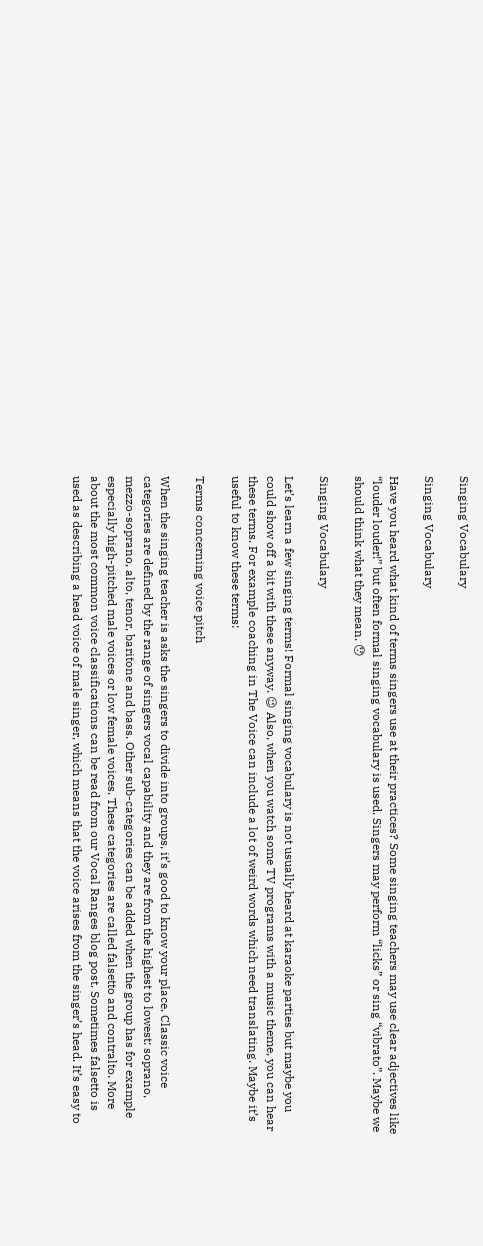Singing Vocabulary

Singing Vocabulary

Have you heard what kind of terms singers use at their practices? Some singing teachers may use clear adjectives like “louder louder!” but often formal singing vocabulary is used. Singers may perform “licks” or sing “vibrato”. Maybe we should think what they mean. 😯

Singing Vocabulary

Let’s learn a few singing terms! Formal singing vocabulary is not usually heard at karaoke parties but maybe you could show off a bit with these anyway. 😉 Also, when you watch some TV programs with a music theme, you can hear these terms. For example coaching in The Voice can include a lot of weird words which need translating. Maybe it’s useful to know these terms:

Terms concerning voice pitch

When the singing teacher is asks the singers to divide into groups, it’s good to know your place. Classic voice categories are defined by the range of singers vocal capability and they are from the highest to lowest: soprano, mezzo-soprano, alto, tenor, baritone and bass. Other sub-categories can be added when the group has for example especially high-pitched male voices or low female voices. These categories are called falsetto and contralto. More about the most common voice classifications can be read from our Vocal Ranges blog post. Sometimes falsetto is used as describing a head voice of male singer, which means that the voice arises from the singer’s head. It’s easy to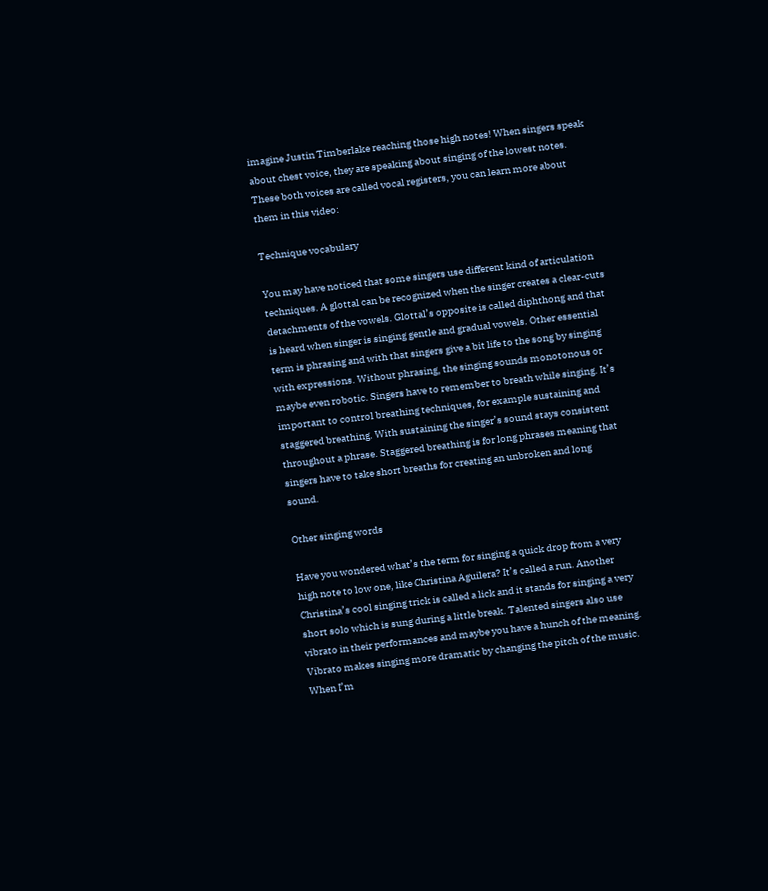imagine Justin Timberlake reaching those high notes! When singers speak about chest voice, they are speaking about singing of the lowest notes. These both voices are called vocal registers, you can learn more about them in this video:

Technique vocabulary

You may have noticed that some singers use different kind of articulation techniques. A glottal can be recognized when the singer creates a clear-cuts detachments of the vowels. Glottal’s opposite is called diphthong and that is heard when singer is singing gentle and gradual vowels. Other essential term is phrasing and with that singers give a bit life to the song by singing with expressions. Without phrasing, the singing sounds monotonous or maybe even robotic. Singers have to remember to breath while singing. It’s important to control breathing techniques, for example sustaining and staggered breathing. With sustaining the singer’s sound stays consistent throughout a phrase. Staggered breathing is for long phrases meaning that singers have to take short breaths for creating an unbroken and long sound.

Other singing words

Have you wondered what’s the term for singing a quick drop from a very high note to low one, like Christina Aguilera? It’s called a run. Another Christina’s cool singing trick is called a lick and it stands for singing a very short solo which is sung during a little break. Talented singers also use vibrato in their performances and maybe you have a hunch of the meaning. Vibrato makes singing more dramatic by changing the pitch of the music. When I’m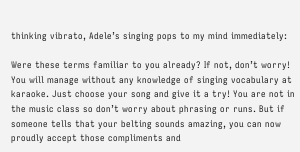thinking vibrato, Adele’s singing pops to my mind immediately:

Were these terms familiar to you already? If not, don’t worry! You will manage without any knowledge of singing vocabulary at karaoke. Just choose your song and give it a try! You are not in the music class so don’t worry about phrasing or runs. But if someone tells that your belting sounds amazing, you can now proudly accept those compliments and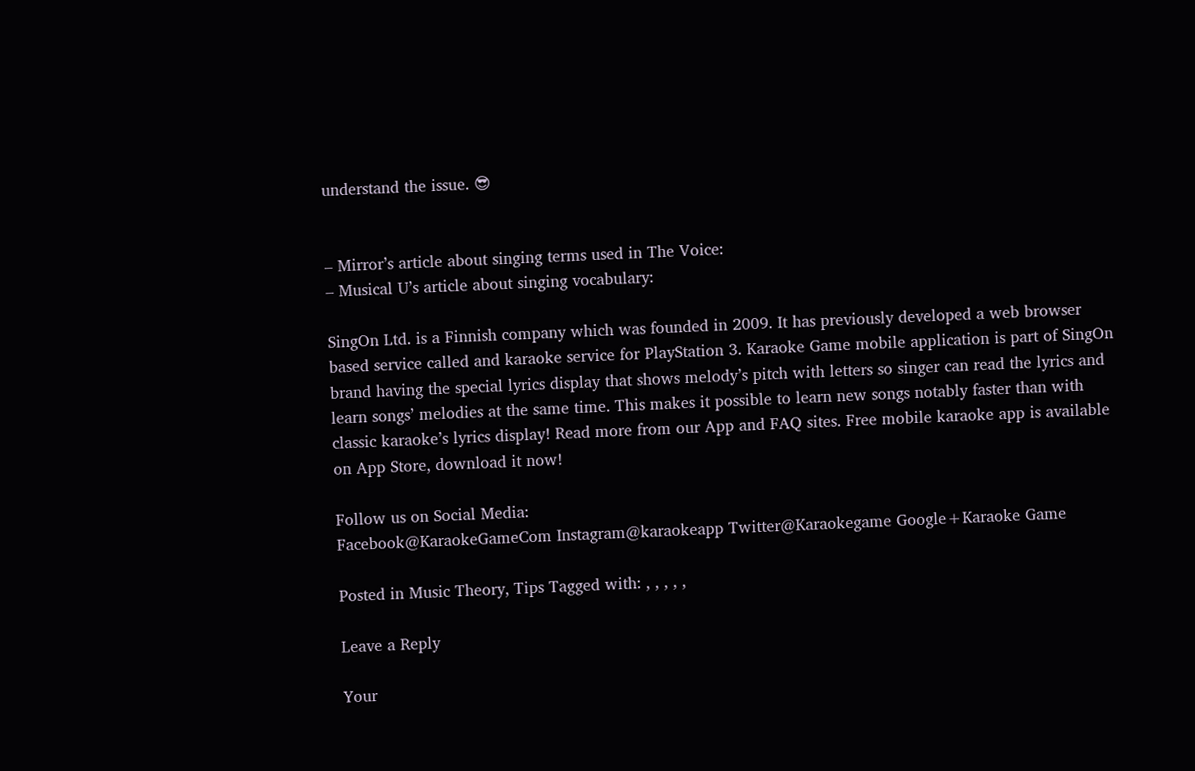understand the issue. 😎


– Mirror’s article about singing terms used in The Voice:
– Musical U’s article about singing vocabulary:

SingOn Ltd. is a Finnish company which was founded in 2009. It has previously developed a web browser based service called and karaoke service for PlayStation 3. Karaoke Game mobile application is part of SingOn brand having the special lyrics display that shows melody’s pitch with letters so singer can read the lyrics and learn songs’ melodies at the same time. This makes it possible to learn new songs notably faster than with classic karaoke’s lyrics display! Read more from our App and FAQ sites. Free mobile karaoke app is available on App Store, download it now!

Follow us on Social Media:
Facebook@KaraokeGameCom Instagram@karaokeapp Twitter@Karaokegame Google+Karaoke Game

Posted in Music Theory, Tips Tagged with: , , , , ,

Leave a Reply

Your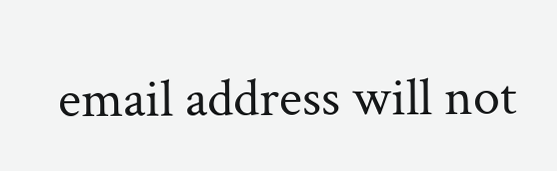email address will not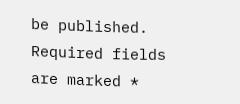be published. Required fields are marked *